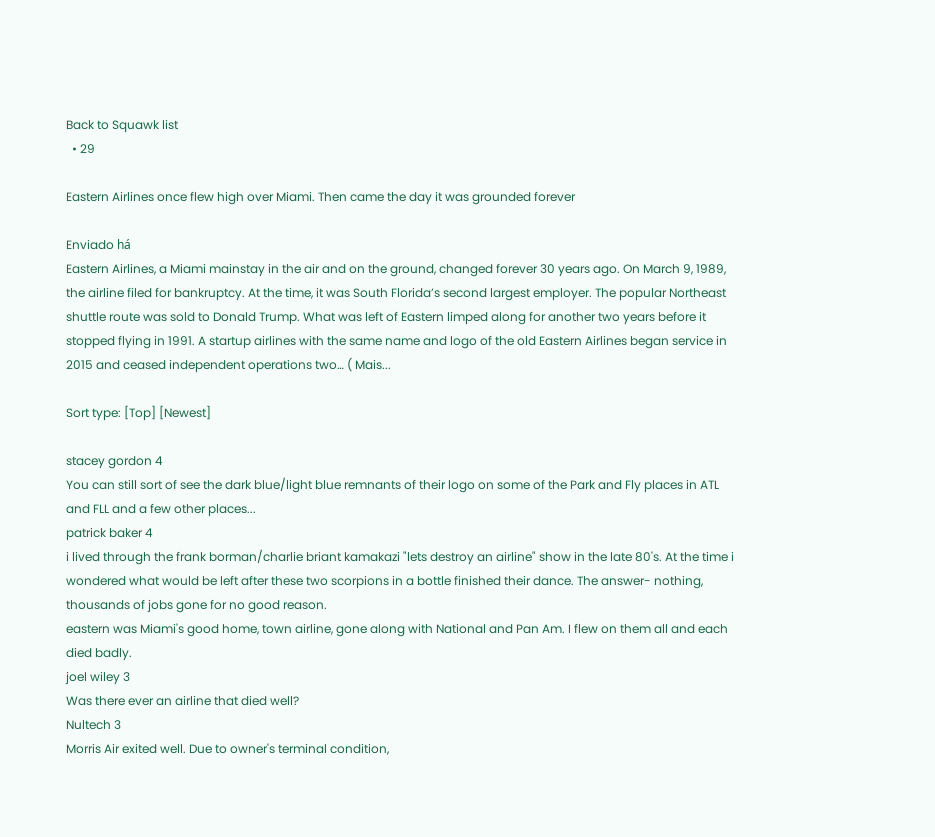Back to Squawk list
  • 29

Eastern Airlines once flew high over Miami. Then came the day it was grounded forever

Enviado há
Eastern Airlines, a Miami mainstay in the air and on the ground, changed forever 30 years ago. On March 9, 1989, the airline filed for bankruptcy. At the time, it was South Florida’s second largest employer. The popular Northeast shuttle route was sold to Donald Trump. What was left of Eastern limped along for another two years before it stopped flying in 1991. A startup airlines with the same name and logo of the old Eastern Airlines began service in 2015 and ceased independent operations two… ( Mais...

Sort type: [Top] [Newest]

stacey gordon 4
You can still sort of see the dark blue/light blue remnants of their logo on some of the Park and Fly places in ATL and FLL and a few other places...
patrick baker 4
i lived through the frank borman/charlie briant kamakazi "lets destroy an airline" show in the late 80's. At the time i wondered what would be left after these two scorpions in a bottle finished their dance. The answer- nothing, thousands of jobs gone for no good reason.
eastern was Miami's good home, town airline, gone along with National and Pan Am. I flew on them all and each died badly.
joel wiley 3
Was there ever an airline that died well?
Nultech 3
Morris Air exited well. Due to owner's terminal condition,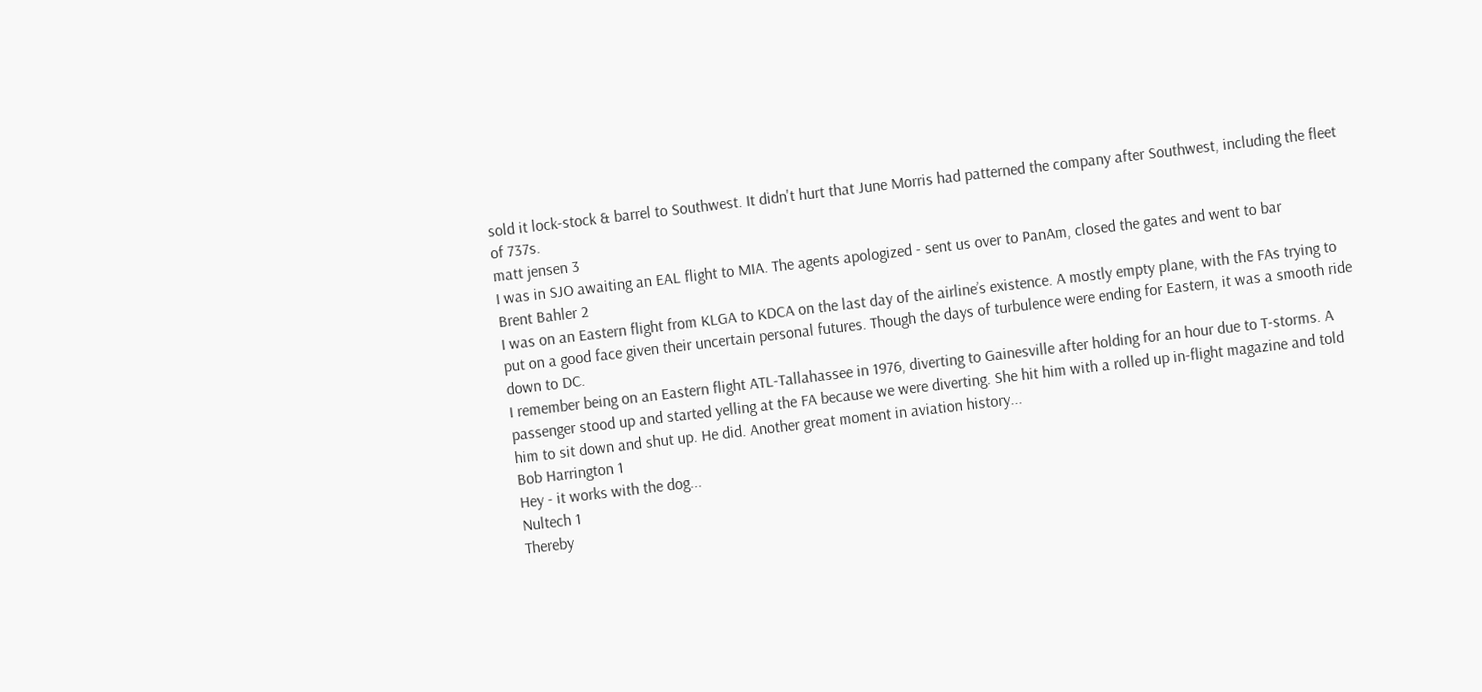sold it lock-stock & barrel to Southwest. It didn't hurt that June Morris had patterned the company after Southwest, including the fleet of 737s.
matt jensen 3
I was in SJO awaiting an EAL flight to MIA. The agents apologized - sent us over to PanAm, closed the gates and went to bar
Brent Bahler 2
I was on an Eastern flight from KLGA to KDCA on the last day of the airline’s existence. A mostly empty plane, with the FAs trying to put on a good face given their uncertain personal futures. Though the days of turbulence were ending for Eastern, it was a smooth ride down to DC.
I remember being on an Eastern flight ATL-Tallahassee in 1976, diverting to Gainesville after holding for an hour due to T-storms. A passenger stood up and started yelling at the FA because we were diverting. She hit him with a rolled up in-flight magazine and told him to sit down and shut up. He did. Another great moment in aviation history...
Bob Harrington 1
Hey - it works with the dog...
Nultech 1
Thereby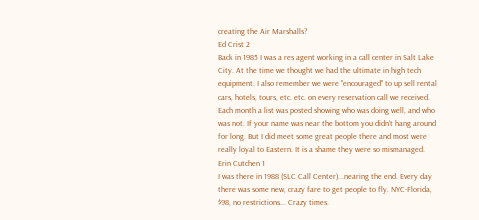creating the Air Marshalls?
Ed Crist 2
Back in 1985 I was a res agent working in a call center in Salt Lake City. At the time we thought we had the ultimate in high tech equipment. I also remember we were "encouraged" to up sell rental cars, hotels, tours, etc. etc. on every reservation call we received. Each month a list was posted showing who was doing well, and who was not. If your name was near the bottom you didn't hang around for long. But I did meet some great people there and most were really loyal to Eastern. It is a shame they were so mismanaged.
Erin Cutchen 1
I was there in 1988 (SLC Call Center)...nearing the end. Every day there was some new, crazy fare to get people to fly. NYC-Florida, $98, no restrictions... Crazy times.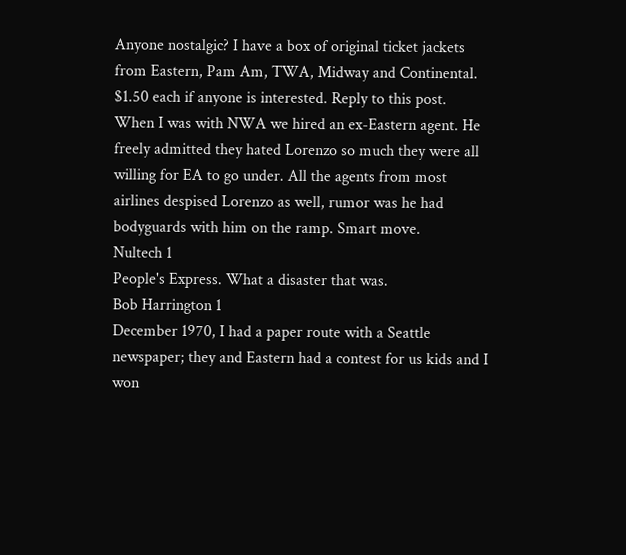Anyone nostalgic? I have a box of original ticket jackets from Eastern, Pam Am, TWA, Midway and Continental. $1.50 each if anyone is interested. Reply to this post.
When I was with NWA we hired an ex-Eastern agent. He freely admitted they hated Lorenzo so much they were all willing for EA to go under. All the agents from most airlines despised Lorenzo as well, rumor was he had bodyguards with him on the ramp. Smart move.
Nultech 1
People's Express. What a disaster that was.
Bob Harrington 1
December 1970, I had a paper route with a Seattle newspaper; they and Eastern had a contest for us kids and I won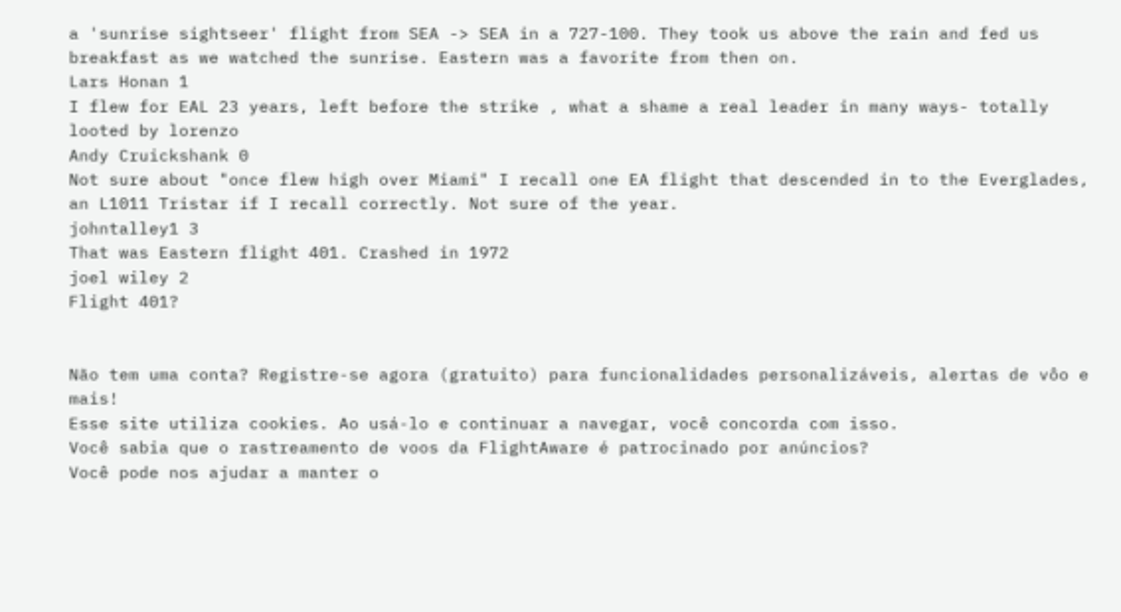a 'sunrise sightseer' flight from SEA -> SEA in a 727-100. They took us above the rain and fed us breakfast as we watched the sunrise. Eastern was a favorite from then on.
Lars Honan 1
I flew for EAL 23 years, left before the strike , what a shame a real leader in many ways- totally
looted by lorenzo
Andy Cruickshank 0
Not sure about "once flew high over Miami" I recall one EA flight that descended in to the Everglades, an L1011 Tristar if I recall correctly. Not sure of the year.
johntalley1 3
That was Eastern flight 401. Crashed in 1972
joel wiley 2
Flight 401?


Não tem uma conta? Registre-se agora (gratuito) para funcionalidades personalizáveis, alertas de vôo e mais!
Esse site utiliza cookies. Ao usá-lo e continuar a navegar, você concorda com isso.
Você sabia que o rastreamento de voos da FlightAware é patrocinado por anúncios?
Você pode nos ajudar a manter o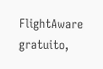FlightAware gratuito,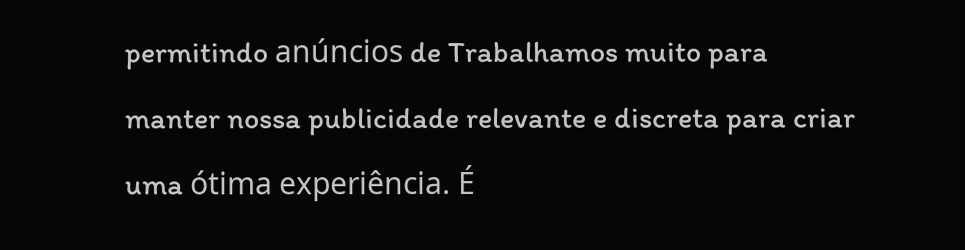permitindo anúncios de Trabalhamos muito para manter nossa publicidade relevante e discreta para criar uma ótima experiência. É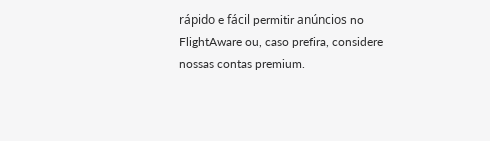rápido e fácil permitir anúncios no FlightAware ou, caso prefira, considere nossas contas premium.